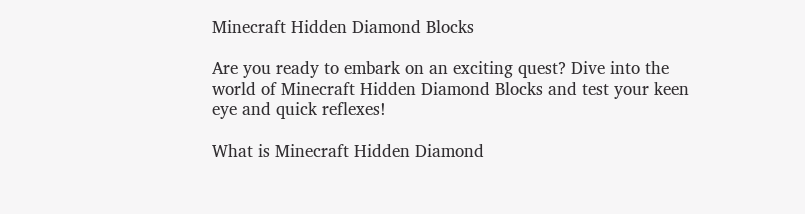Minecraft Hidden Diamond Blocks

Are you ready to embark on an exciting quest? Dive into the world of Minecraft Hidden Diamond Blocks and test your keen eye and quick reflexes!

What is Minecraft Hidden Diamond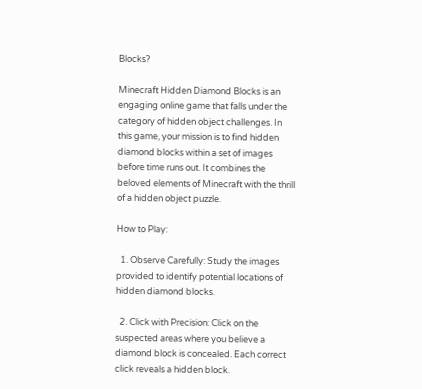Blocks?

Minecraft Hidden Diamond Blocks is an engaging online game that falls under the category of hidden object challenges. In this game, your mission is to find hidden diamond blocks within a set of images before time runs out. It combines the beloved elements of Minecraft with the thrill of a hidden object puzzle.

How to Play:

  1. Observe Carefully: Study the images provided to identify potential locations of hidden diamond blocks.

  2. Click with Precision: Click on the suspected areas where you believe a diamond block is concealed. Each correct click reveals a hidden block.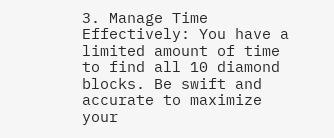3. Manage Time Effectively: You have a limited amount of time to find all 10 diamond blocks. Be swift and accurate to maximize your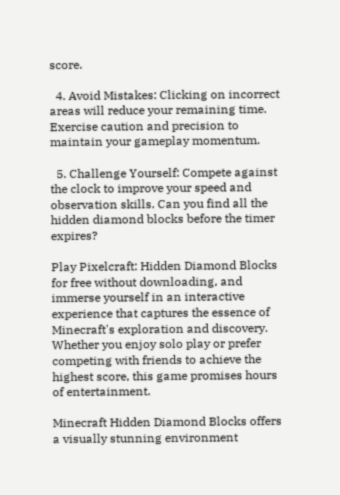score.

  4. Avoid Mistakes: Clicking on incorrect areas will reduce your remaining time. Exercise caution and precision to maintain your gameplay momentum.

  5. Challenge Yourself: Compete against the clock to improve your speed and observation skills. Can you find all the hidden diamond blocks before the timer expires?

Play Pixelcraft: Hidden Diamond Blocks for free without downloading, and immerse yourself in an interactive experience that captures the essence of Minecraft's exploration and discovery. Whether you enjoy solo play or prefer competing with friends to achieve the highest score, this game promises hours of entertainment.

Minecraft Hidden Diamond Blocks offers a visually stunning environment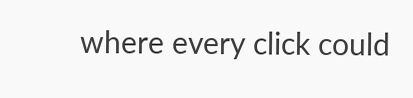where every click could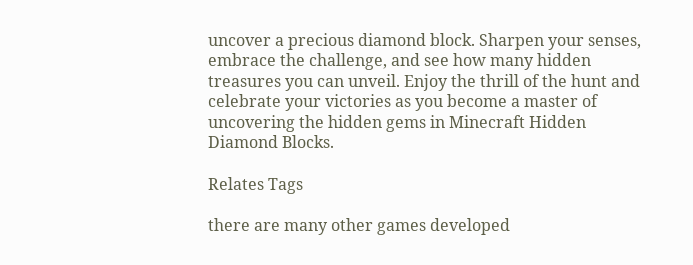uncover a precious diamond block. Sharpen your senses, embrace the challenge, and see how many hidden treasures you can unveil. Enjoy the thrill of the hunt and celebrate your victories as you become a master of uncovering the hidden gems in Minecraft Hidden Diamond Blocks.

Relates Tags

there are many other games developed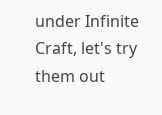under Infinite Craft, let's try them out